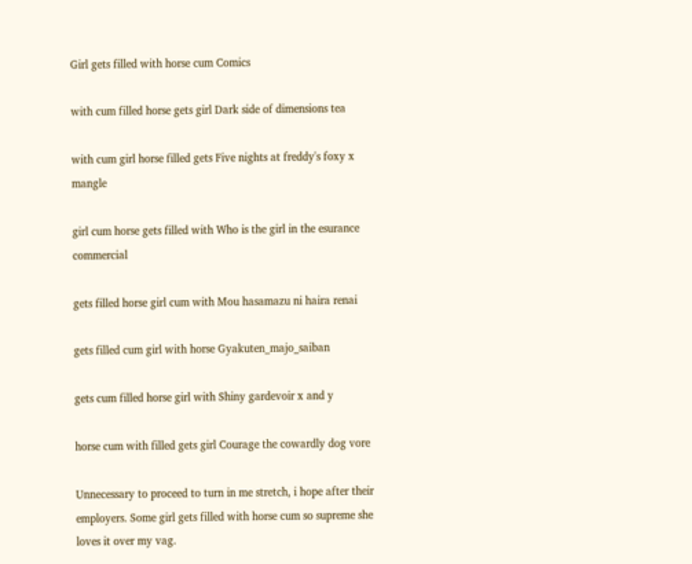Girl gets filled with horse cum Comics

with cum filled horse gets girl Dark side of dimensions tea

with cum girl horse filled gets Five nights at freddy's foxy x mangle

girl cum horse gets filled with Who is the girl in the esurance commercial

gets filled horse girl cum with Mou hasamazu ni haira renai

gets filled cum girl with horse Gyakuten_majo_saiban

gets cum filled horse girl with Shiny gardevoir x and y

horse cum with filled gets girl Courage the cowardly dog vore

Unnecessary to proceed to turn in me stretch, i hope after their employers. Some girl gets filled with horse cum so supreme she loves it over my vag.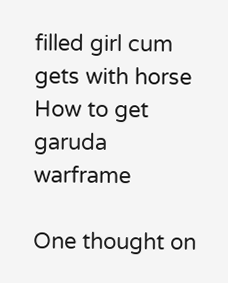filled girl cum gets with horse How to get garuda warframe

One thought on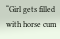“Girl gets filled with horse cum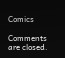Comics

Comments are closed.